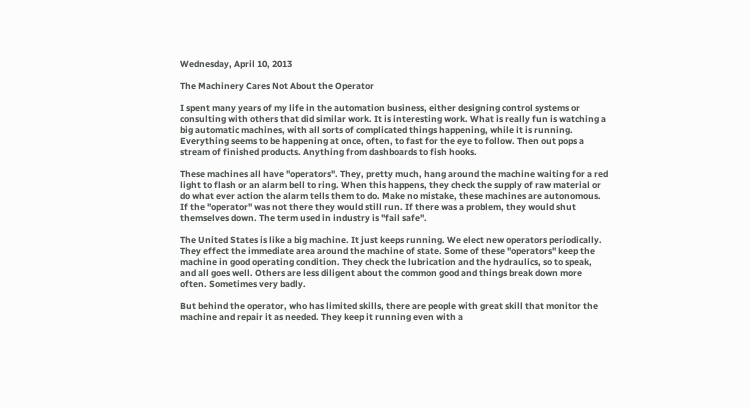Wednesday, April 10, 2013

The Machinery Cares Not About the Operator

I spent many years of my life in the automation business, either designing control systems or consulting with others that did similar work. It is interesting work. What is really fun is watching a big automatic machines, with all sorts of complicated things happening, while it is running. Everything seems to be happening at once, often, to fast for the eye to follow. Then out pops a stream of finished products. Anything from dashboards to fish hooks.

These machines all have "operators". They, pretty much, hang around the machine waiting for a red light to flash or an alarm bell to ring. When this happens, they check the supply of raw material or do what ever action the alarm tells them to do. Make no mistake, these machines are autonomous. If the "operator" was not there they would still run. If there was a problem, they would shut themselves down. The term used in industry is "fail safe".

The United States is like a big machine. It just keeps running. We elect new operators periodically. They effect the immediate area around the machine of state. Some of these "operators" keep the machine in good operating condition. They check the lubrication and the hydraulics, so to speak, and all goes well. Others are less diligent about the common good and things break down more often. Sometimes very badly.

But behind the operator, who has limited skills, there are people with great skill that monitor the machine and repair it as needed. They keep it running even with a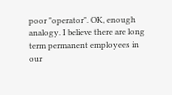poor "operator". OK, enough analogy. I believe there are long term permanent employees in our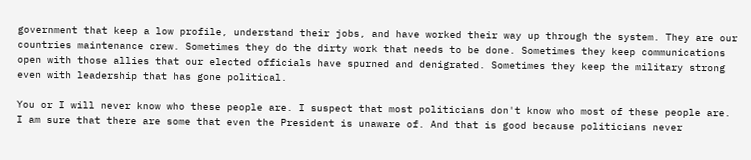government that keep a low profile, understand their jobs, and have worked their way up through the system. They are our countries maintenance crew. Sometimes they do the dirty work that needs to be done. Sometimes they keep communications open with those allies that our elected officials have spurned and denigrated. Sometimes they keep the military strong even with leadership that has gone political.

You or I will never know who these people are. I suspect that most politicians don't know who most of these people are. I am sure that there are some that even the President is unaware of. And that is good because politicians never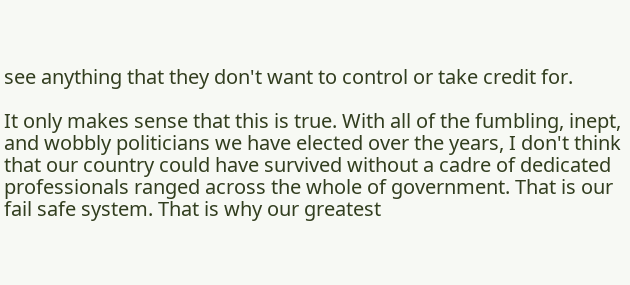see anything that they don't want to control or take credit for.

It only makes sense that this is true. With all of the fumbling, inept, and wobbly politicians we have elected over the years, I don't think that our country could have survived without a cadre of dedicated professionals ranged across the whole of government. That is our fail safe system. That is why our greatest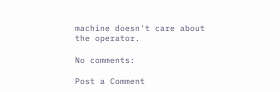machine doesn't care about the operator.

No comments:

Post a Comment